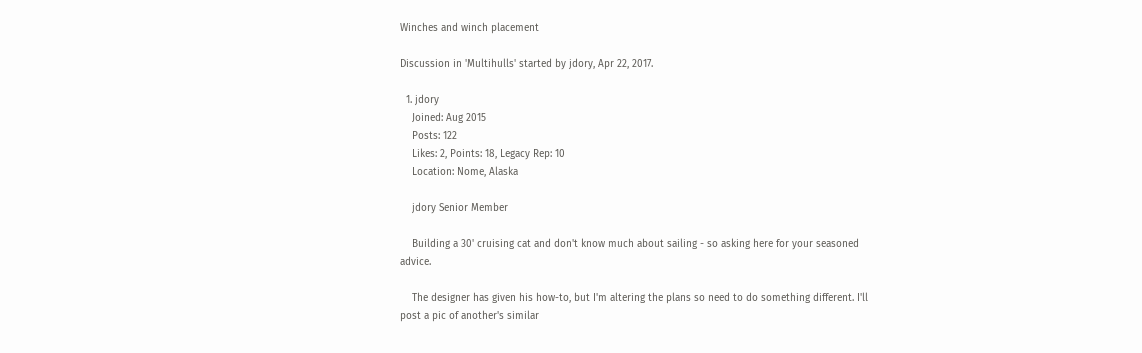Winches and winch placement

Discussion in 'Multihulls' started by jdory, Apr 22, 2017.

  1. jdory
    Joined: Aug 2015
    Posts: 122
    Likes: 2, Points: 18, Legacy Rep: 10
    Location: Nome, Alaska

    jdory Senior Member

    Building a 30' cruising cat and don't know much about sailing - so asking here for your seasoned advice.

    The designer has given his how-to, but I'm altering the plans so need to do something different. I'll post a pic of another's similar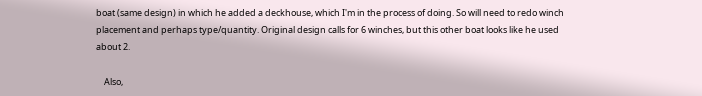boat (same design) in which he added a deckhouse, which I'm in the process of doing. So will need to redo winch placement and perhaps type/quantity. Original design calls for 6 winches, but this other boat looks like he used about 2.

    Also,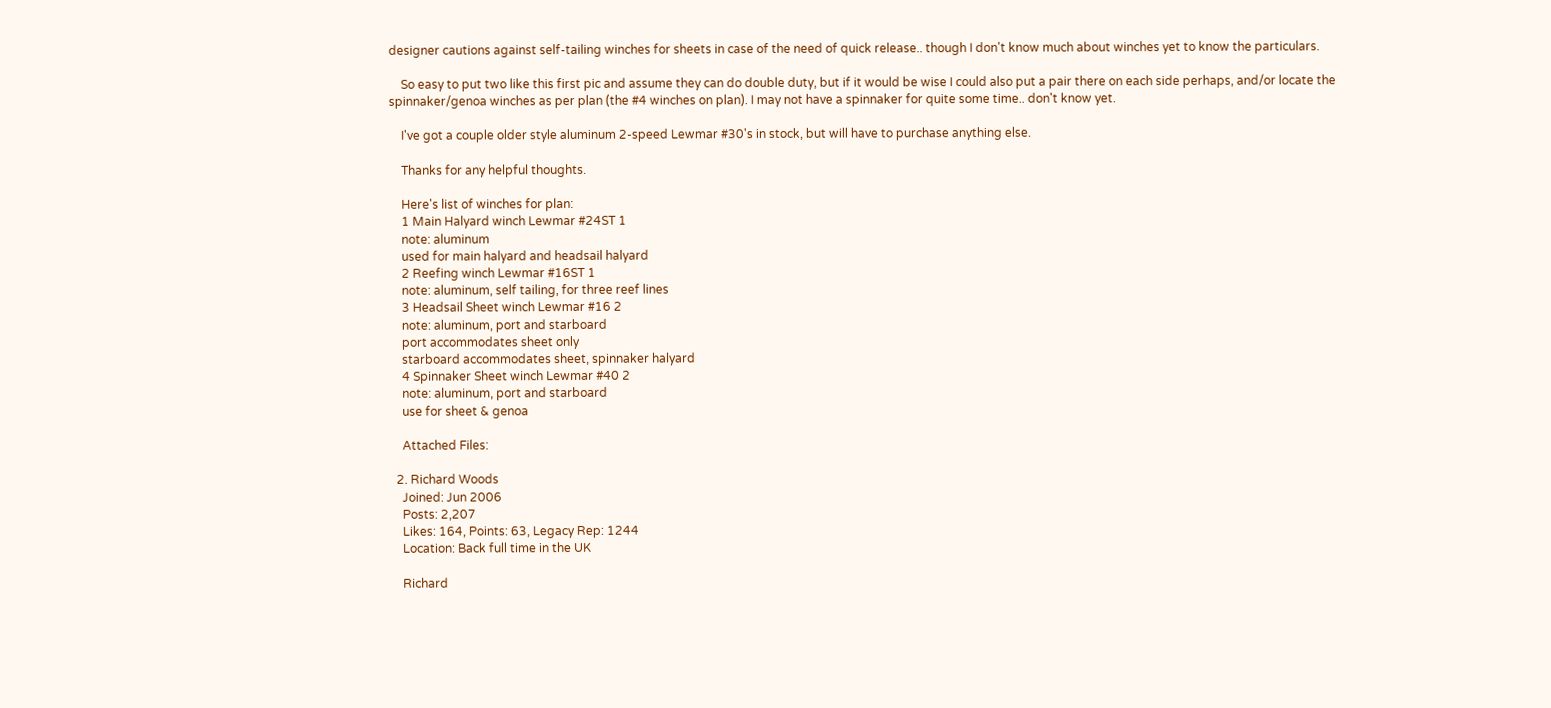designer cautions against self-tailing winches for sheets in case of the need of quick release.. though I don't know much about winches yet to know the particulars.

    So easy to put two like this first pic and assume they can do double duty, but if it would be wise I could also put a pair there on each side perhaps, and/or locate the spinnaker/genoa winches as per plan (the #4 winches on plan). I may not have a spinnaker for quite some time.. don't know yet.

    I've got a couple older style aluminum 2-speed Lewmar #30's in stock, but will have to purchase anything else.

    Thanks for any helpful thoughts.

    Here's list of winches for plan:
    1 Main Halyard winch Lewmar #24ST 1
    note: aluminum
    used for main halyard and headsail halyard
    2 Reefing winch Lewmar #16ST 1
    note: aluminum, self tailing, for three reef lines
    3 Headsail Sheet winch Lewmar #16 2
    note: aluminum, port and starboard
    port accommodates sheet only
    starboard accommodates sheet, spinnaker halyard
    4 Spinnaker Sheet winch Lewmar #40 2
    note: aluminum, port and starboard
    use for sheet & genoa

    Attached Files:

  2. Richard Woods
    Joined: Jun 2006
    Posts: 2,207
    Likes: 164, Points: 63, Legacy Rep: 1244
    Location: Back full time in the UK

    Richard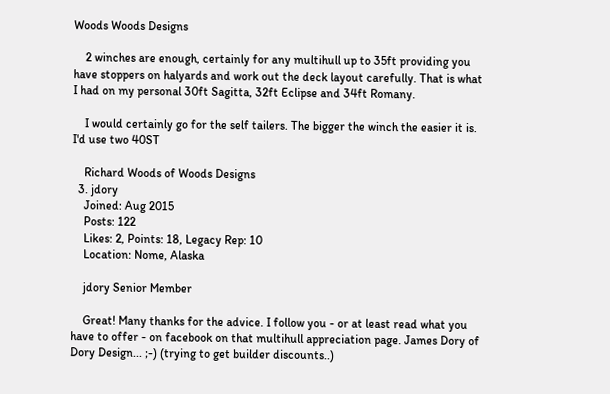Woods Woods Designs

    2 winches are enough, certainly for any multihull up to 35ft providing you have stoppers on halyards and work out the deck layout carefully. That is what I had on my personal 30ft Sagitta, 32ft Eclipse and 34ft Romany.

    I would certainly go for the self tailers. The bigger the winch the easier it is. I'd use two 40ST

    Richard Woods of Woods Designs
  3. jdory
    Joined: Aug 2015
    Posts: 122
    Likes: 2, Points: 18, Legacy Rep: 10
    Location: Nome, Alaska

    jdory Senior Member

    Great! Many thanks for the advice. I follow you - or at least read what you have to offer - on facebook on that multihull appreciation page. James Dory of Dory Design... ;-) (trying to get builder discounts..)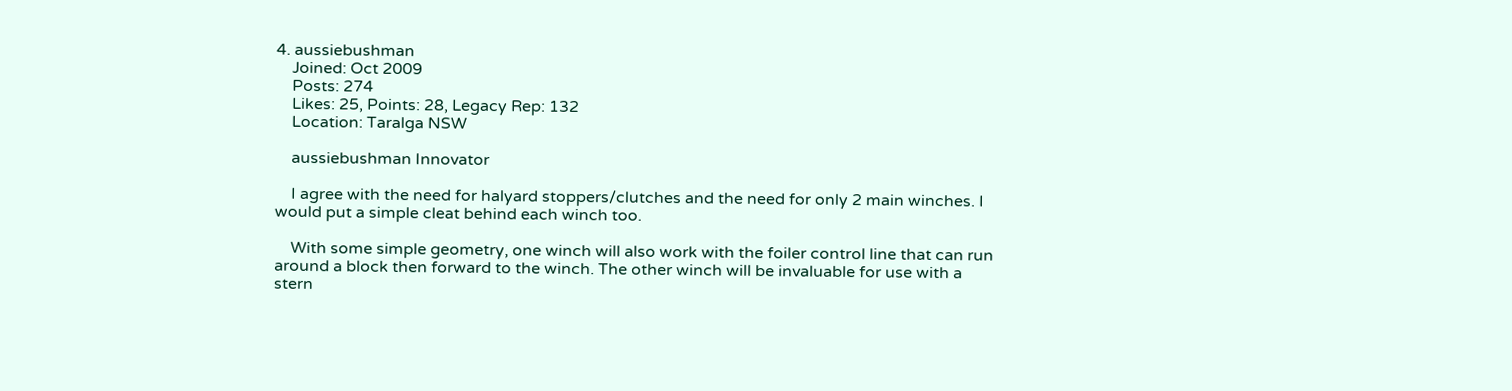4. aussiebushman
    Joined: Oct 2009
    Posts: 274
    Likes: 25, Points: 28, Legacy Rep: 132
    Location: Taralga NSW

    aussiebushman Innovator

    I agree with the need for halyard stoppers/clutches and the need for only 2 main winches. I would put a simple cleat behind each winch too.

    With some simple geometry, one winch will also work with the foiler control line that can run around a block then forward to the winch. The other winch will be invaluable for use with a stern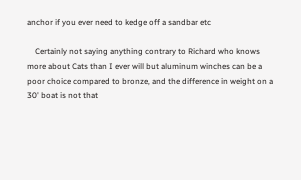anchor if you ever need to kedge off a sandbar etc

    Certainly not saying anything contrary to Richard who knows more about Cats than I ever will but aluminum winches can be a poor choice compared to bronze, and the difference in weight on a 30' boat is not that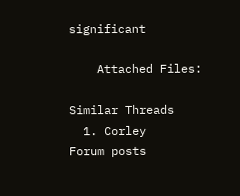significant

    Attached Files:

Similar Threads
  1. Corley
Forum posts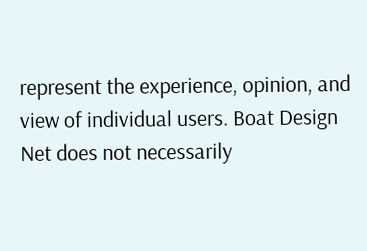represent the experience, opinion, and view of individual users. Boat Design Net does not necessarily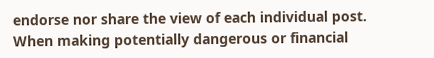endorse nor share the view of each individual post.
When making potentially dangerous or financial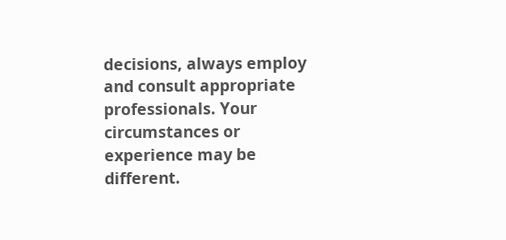decisions, always employ and consult appropriate professionals. Your circumstances or experience may be different.